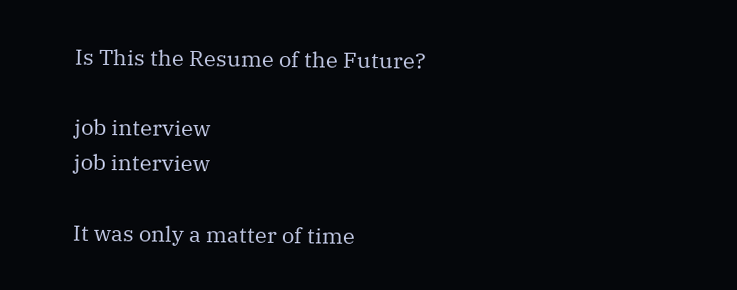Is This the Resume of the Future?

job interview
job interview

It was only a matter of time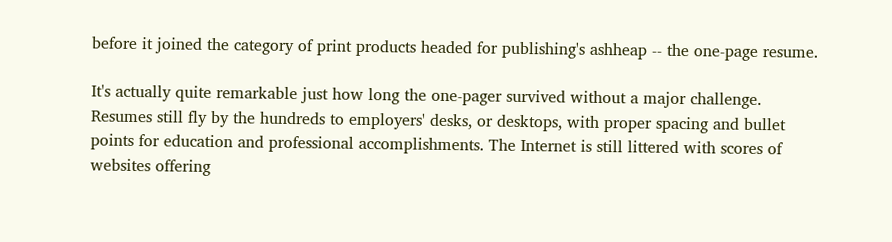before it joined the category of print products headed for publishing's ashheap -- the one-page resume.

It's actually quite remarkable just how long the one-pager survived without a major challenge. Resumes still fly by the hundreds to employers' desks, or desktops, with proper spacing and bullet points for education and professional accomplishments. The Internet is still littered with scores of websites offering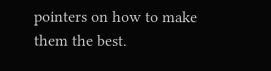pointers on how to make them the best.